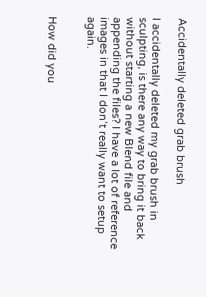Accidentally deleted grab brush

I accidentally deleted my grab brush in sculpting, is there any way to bring it back without starting a new Blend file and appending the files? I have a lot of reference images in that I don’t really want to setup again.


How did you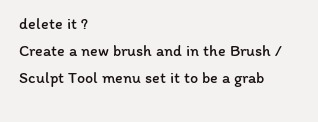delete it ?
Create a new brush and in the Brush / Sculpt Tool menu set it to be a grab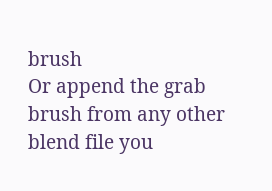brush
Or append the grab brush from any other blend file you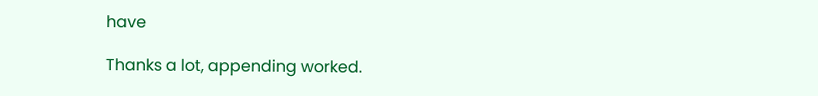have

Thanks a lot, appending worked.